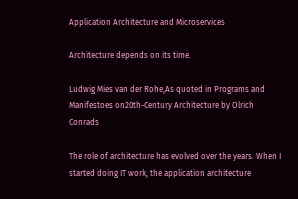Application Architecture and Microservices

Architecture depends on its time.

Ludwig Mies van der Rohe,As quoted in Programs and Manifestoes on20th-Century Architecture by Olrich Conrads

The role of architecture has evolved over the years. When I started doing IT work, the application architecture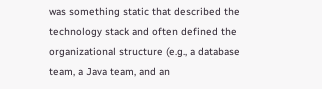was something static that described the technology stack and often defined the organizational structure (e.g., a database team, a Java team, and an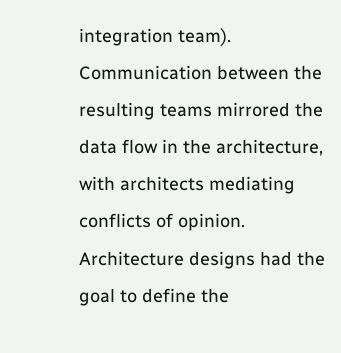integration team). Communication between the resulting teams mirrored the data flow in the architecture, with architects mediating conflicts of opinion. Architecture designs had the goal to define the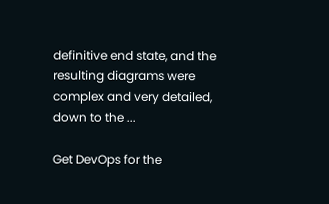definitive end state, and the resulting diagrams were complex and very detailed, down to the ...

Get DevOps for the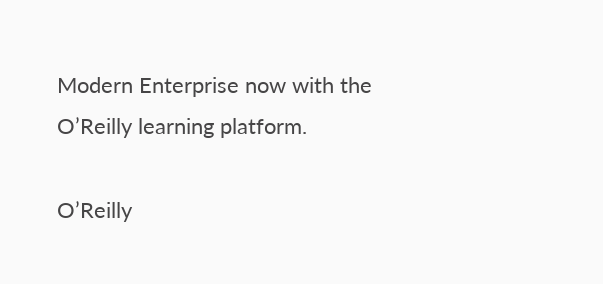Modern Enterprise now with the O’Reilly learning platform.

O’Reilly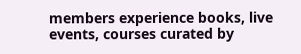members experience books, live events, courses curated by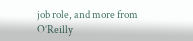job role, and more from O’Reilly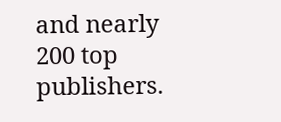and nearly 200 top publishers.